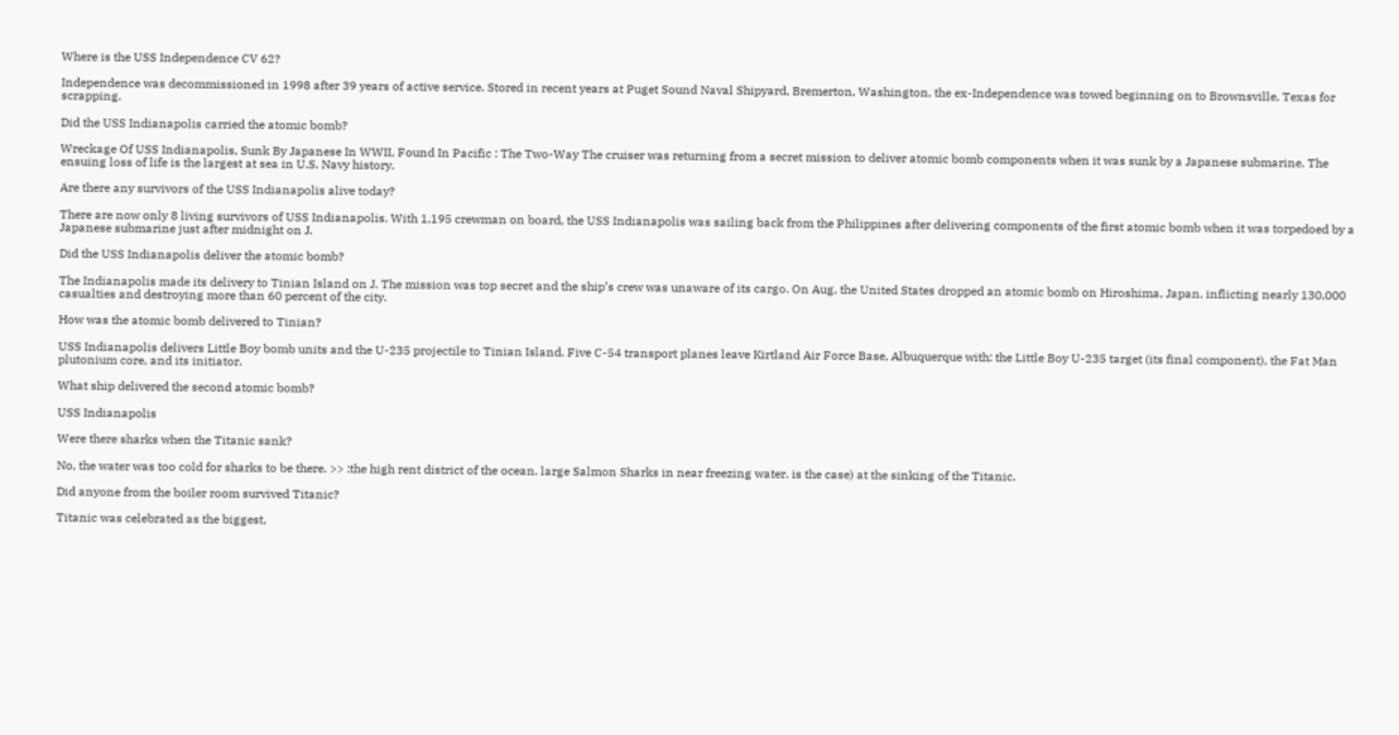Where is the USS Independence CV 62?

Independence was decommissioned in 1998 after 39 years of active service. Stored in recent years at Puget Sound Naval Shipyard, Bremerton, Washington, the ex-Independence was towed beginning on to Brownsville, Texas for scrapping.

Did the USS Indianapolis carried the atomic bomb?

Wreckage Of USS Indianapolis, Sunk By Japanese In WWII, Found In Pacific : The Two-Way The cruiser was returning from a secret mission to deliver atomic bomb components when it was sunk by a Japanese submarine. The ensuing loss of life is the largest at sea in U.S. Navy history.

Are there any survivors of the USS Indianapolis alive today?

There are now only 8 living survivors of USS Indianapolis. With 1,195 crewman on board, the USS Indianapolis was sailing back from the Philippines after delivering components of the first atomic bomb when it was torpedoed by a Japanese submarine just after midnight on J.

Did the USS Indianapolis deliver the atomic bomb?

The Indianapolis made its delivery to Tinian Island on J. The mission was top secret and the ship’s crew was unaware of its cargo. On Aug, the United States dropped an atomic bomb on Hiroshima, Japan, inflicting nearly 130,000 casualties and destroying more than 60 percent of the city.

How was the atomic bomb delivered to Tinian?

USS Indianapolis delivers Little Boy bomb units and the U-235 projectile to Tinian Island. Five C-54 transport planes leave Kirtland Air Force Base, Albuquerque with: the Little Boy U-235 target (its final component), the Fat Man plutonium core, and its initiator.

What ship delivered the second atomic bomb?

USS Indianapolis

Were there sharks when the Titanic sank?

No, the water was too cold for sharks to be there. >> :the high rent district of the ocean. large Salmon Sharks in near freezing water. is the case) at the sinking of the Titanic.

Did anyone from the boiler room survived Titanic?

Titanic was celebrated as the biggest,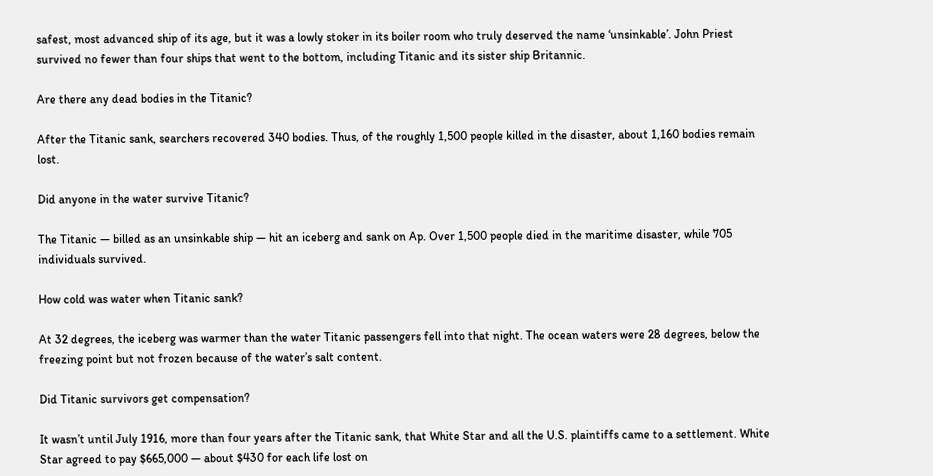safest, most advanced ship of its age, but it was a lowly stoker in its boiler room who truly deserved the name ‘unsinkable’. John Priest survived no fewer than four ships that went to the bottom, including Titanic and its sister ship Britannic.

Are there any dead bodies in the Titanic?

After the Titanic sank, searchers recovered 340 bodies. Thus, of the roughly 1,500 people killed in the disaster, about 1,160 bodies remain lost.

Did anyone in the water survive Titanic?

The Titanic — billed as an unsinkable ship — hit an iceberg and sank on Ap. Over 1,500 people died in the maritime disaster, while 705 individuals survived.

How cold was water when Titanic sank?

At 32 degrees, the iceberg was warmer than the water Titanic passengers fell into that night. The ocean waters were 28 degrees, below the freezing point but not frozen because of the water’s salt content.

Did Titanic survivors get compensation?

It wasn’t until July 1916, more than four years after the Titanic sank, that White Star and all the U.S. plaintiffs came to a settlement. White Star agreed to pay $665,000 — about $430 for each life lost on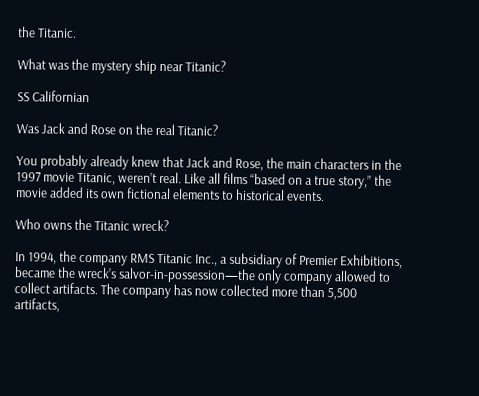the Titanic.

What was the mystery ship near Titanic?

SS Californian

Was Jack and Rose on the real Titanic?

You probably already knew that Jack and Rose, the main characters in the 1997 movie Titanic, weren’t real. Like all films “based on a true story,” the movie added its own fictional elements to historical events.

Who owns the Titanic wreck?

In 1994, the company RMS Titanic Inc., a subsidiary of Premier Exhibitions, became the wreck’s salvor-in-possession—the only company allowed to collect artifacts. The company has now collected more than 5,500 artifacts,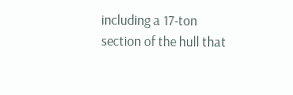including a 17-ton section of the hull that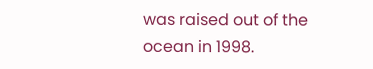was raised out of the ocean in 1998.